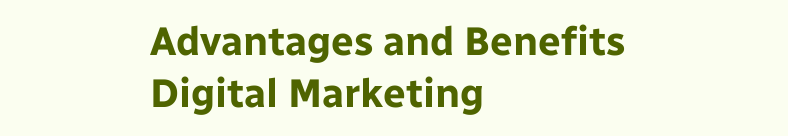Advantages and Benefits Digital Marketing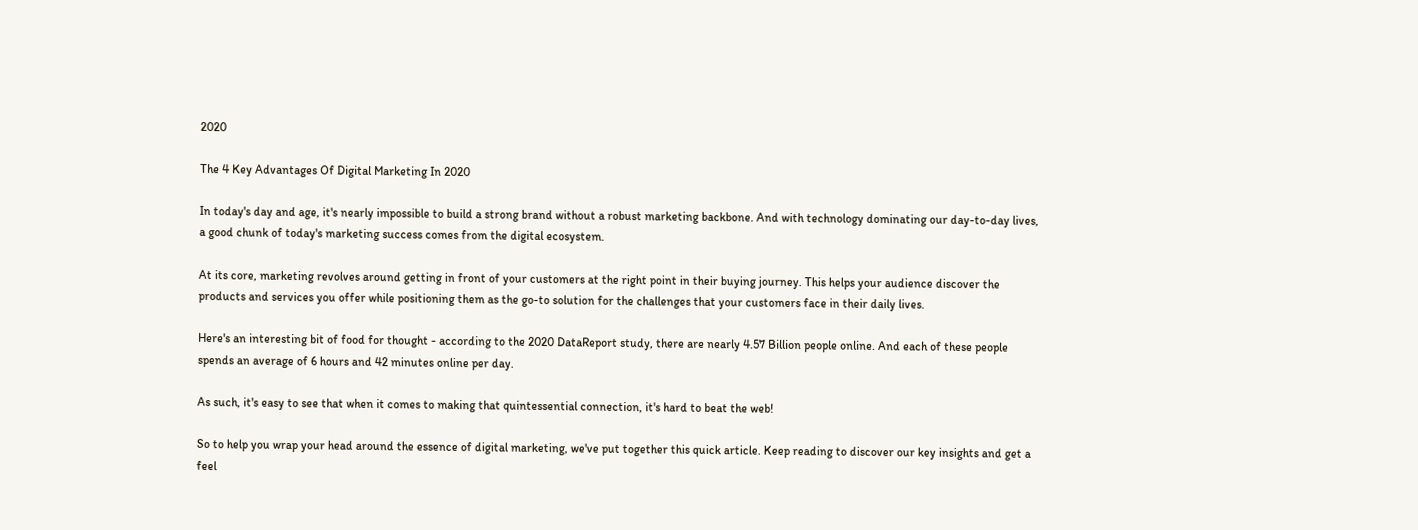2020

The 4 Key Advantages Of Digital Marketing In 2020

In today's day and age, it's nearly impossible to build a strong brand without a robust marketing backbone. And with technology dominating our day-to-day lives, a good chunk of today's marketing success comes from the digital ecosystem.

At its core, marketing revolves around getting in front of your customers at the right point in their buying journey. This helps your audience discover the products and services you offer while positioning them as the go-to solution for the challenges that your customers face in their daily lives.

Here's an interesting bit of food for thought - according to the 2020 DataReport study, there are nearly 4.57 Billion people online. And each of these people spends an average of 6 hours and 42 minutes online per day.

As such, it's easy to see that when it comes to making that quintessential connection, it's hard to beat the web!

So to help you wrap your head around the essence of digital marketing, we've put together this quick article. Keep reading to discover our key insights and get a feel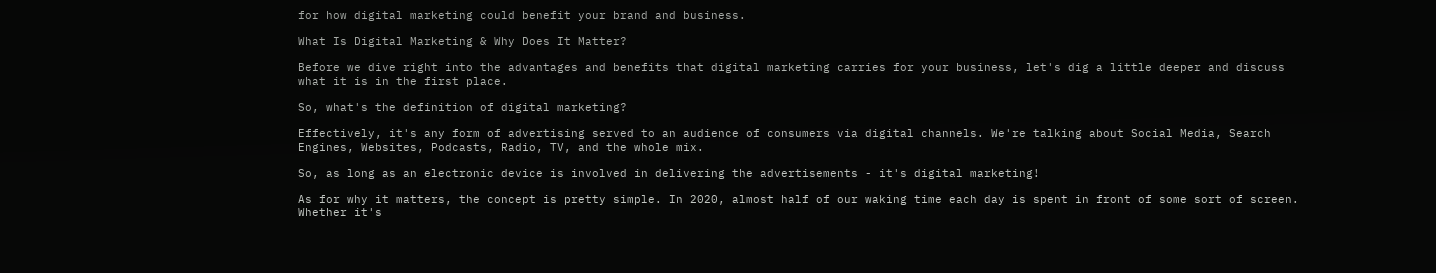for how digital marketing could benefit your brand and business.

What Is Digital Marketing & Why Does It Matter?

Before we dive right into the advantages and benefits that digital marketing carries for your business, let's dig a little deeper and discuss what it is in the first place.

So, what's the definition of digital marketing?

Effectively, it's any form of advertising served to an audience of consumers via digital channels. We're talking about Social Media, Search Engines, Websites, Podcasts, Radio, TV, and the whole mix.

So, as long as an electronic device is involved in delivering the advertisements - it's digital marketing!

As for why it matters, the concept is pretty simple. In 2020, almost half of our waking time each day is spent in front of some sort of screen. Whether it's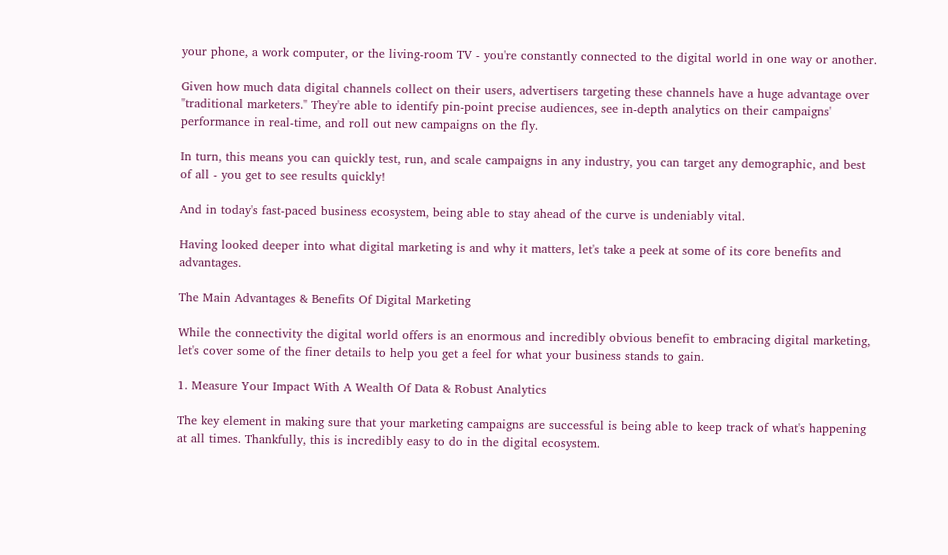your phone, a work computer, or the living-room TV - you're constantly connected to the digital world in one way or another.

Given how much data digital channels collect on their users, advertisers targeting these channels have a huge advantage over "traditional marketers." They're able to identify pin-point precise audiences, see in-depth analytics on their campaigns' performance in real-time, and roll out new campaigns on the fly.

In turn, this means you can quickly test, run, and scale campaigns in any industry, you can target any demographic, and best of all - you get to see results quickly!

And in today's fast-paced business ecosystem, being able to stay ahead of the curve is undeniably vital.

Having looked deeper into what digital marketing is and why it matters, let's take a peek at some of its core benefits and advantages.

The Main Advantages & Benefits Of Digital Marketing

While the connectivity the digital world offers is an enormous and incredibly obvious benefit to embracing digital marketing, let's cover some of the finer details to help you get a feel for what your business stands to gain.

1. Measure Your Impact With A Wealth Of Data & Robust Analytics

The key element in making sure that your marketing campaigns are successful is being able to keep track of what's happening at all times. Thankfully, this is incredibly easy to do in the digital ecosystem.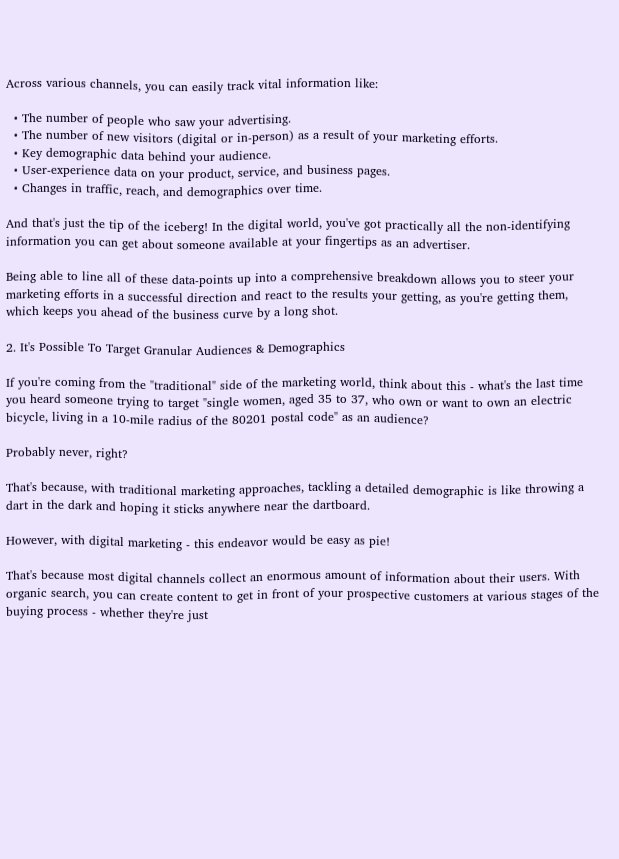Across various channels, you can easily track vital information like:

  • The number of people who saw your advertising.
  • The number of new visitors (digital or in-person) as a result of your marketing efforts.
  • Key demographic data behind your audience.
  • User-experience data on your product, service, and business pages.
  • Changes in traffic, reach, and demographics over time.

And that's just the tip of the iceberg! In the digital world, you've got practically all the non-identifying information you can get about someone available at your fingertips as an advertiser.

Being able to line all of these data-points up into a comprehensive breakdown allows you to steer your marketing efforts in a successful direction and react to the results your getting, as you're getting them, which keeps you ahead of the business curve by a long shot.

2. It's Possible To Target Granular Audiences & Demographics

If you're coming from the "traditional" side of the marketing world, think about this - what's the last time you heard someone trying to target "single women, aged 35 to 37, who own or want to own an electric bicycle, living in a 10-mile radius of the 80201 postal code" as an audience?

Probably never, right?

That's because, with traditional marketing approaches, tackling a detailed demographic is like throwing a dart in the dark and hoping it sticks anywhere near the dartboard.

However, with digital marketing - this endeavor would be easy as pie!

That's because most digital channels collect an enormous amount of information about their users. With organic search, you can create content to get in front of your prospective customers at various stages of the buying process - whether they're just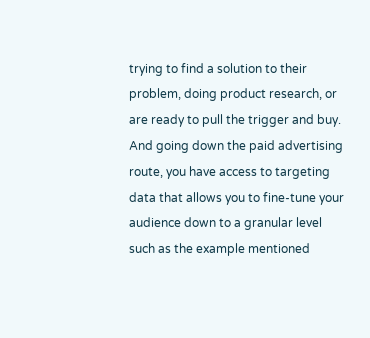trying to find a solution to their problem, doing product research, or are ready to pull the trigger and buy. And going down the paid advertising route, you have access to targeting data that allows you to fine-tune your audience down to a granular level such as the example mentioned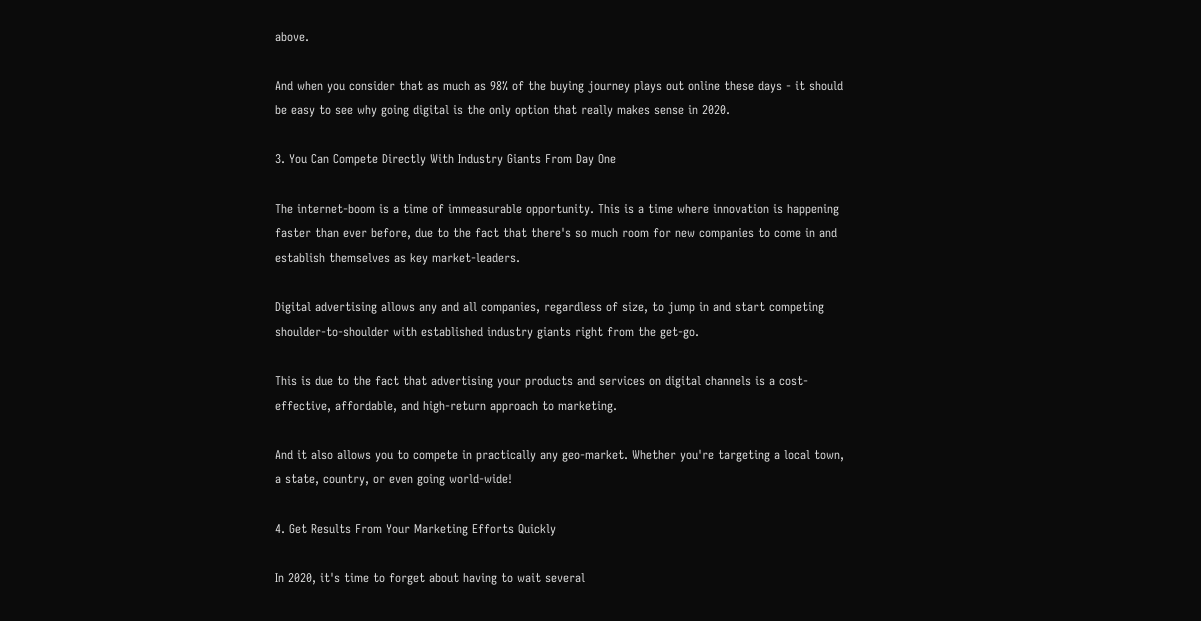above.

And when you consider that as much as 98% of the buying journey plays out online these days - it should be easy to see why going digital is the only option that really makes sense in 2020.

3. You Can Compete Directly With Industry Giants From Day One

The internet-boom is a time of immeasurable opportunity. This is a time where innovation is happening faster than ever before, due to the fact that there's so much room for new companies to come in and establish themselves as key market-leaders.

Digital advertising allows any and all companies, regardless of size, to jump in and start competing shoulder-to-shoulder with established industry giants right from the get-go.

This is due to the fact that advertising your products and services on digital channels is a cost-effective, affordable, and high-return approach to marketing.

And it also allows you to compete in practically any geo-market. Whether you're targeting a local town, a state, country, or even going world-wide!

4. Get Results From Your Marketing Efforts Quickly

In 2020, it's time to forget about having to wait several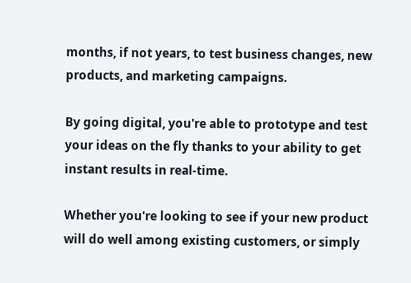months, if not years, to test business changes, new products, and marketing campaigns.

By going digital, you're able to prototype and test your ideas on the fly thanks to your ability to get instant results in real-time.

Whether you're looking to see if your new product will do well among existing customers, or simply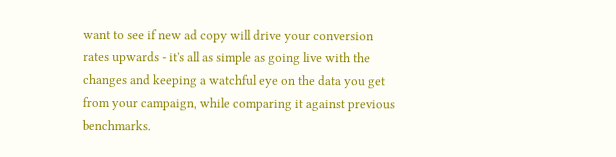want to see if new ad copy will drive your conversion rates upwards - it's all as simple as going live with the changes and keeping a watchful eye on the data you get from your campaign, while comparing it against previous benchmarks.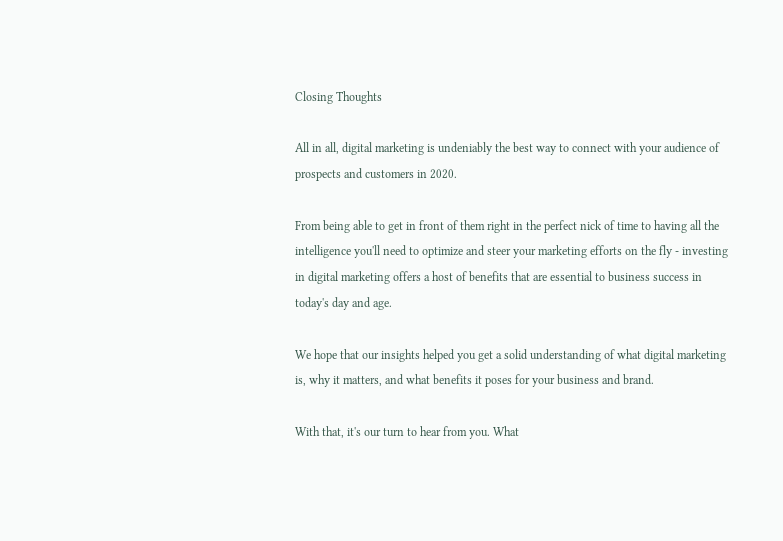Closing Thoughts

All in all, digital marketing is undeniably the best way to connect with your audience of prospects and customers in 2020.

From being able to get in front of them right in the perfect nick of time to having all the intelligence you'll need to optimize and steer your marketing efforts on the fly - investing in digital marketing offers a host of benefits that are essential to business success in today's day and age.

We hope that our insights helped you get a solid understanding of what digital marketing is, why it matters, and what benefits it poses for your business and brand.

With that, it's our turn to hear from you. What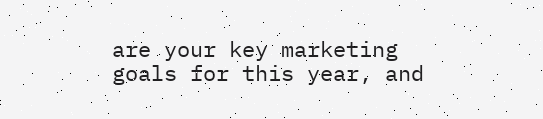are your key marketing goals for this year, and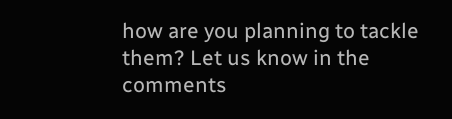how are you planning to tackle them? Let us know in the comments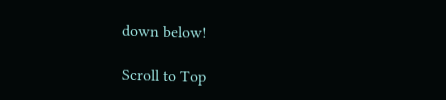down below!

Scroll to Top